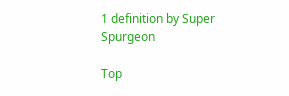1 definition by Super Spurgeon

Top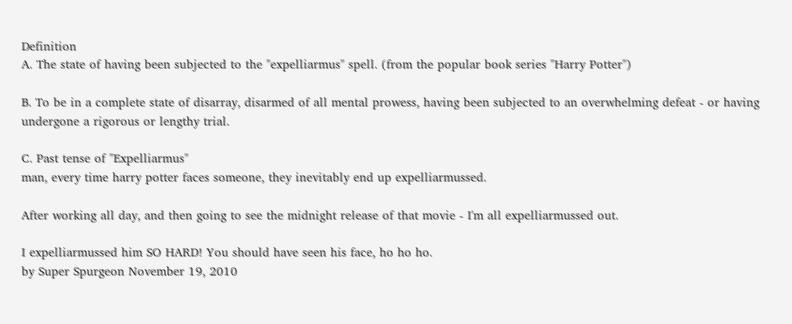Definition
A. The state of having been subjected to the "expelliarmus" spell. (from the popular book series "Harry Potter")

B. To be in a complete state of disarray, disarmed of all mental prowess, having been subjected to an overwhelming defeat - or having undergone a rigorous or lengthy trial.

C. Past tense of "Expelliarmus"
man, every time harry potter faces someone, they inevitably end up expelliarmussed.

After working all day, and then going to see the midnight release of that movie - I'm all expelliarmussed out.

I expelliarmussed him SO HARD! You should have seen his face, ho ho ho.
by Super Spurgeon November 19, 2010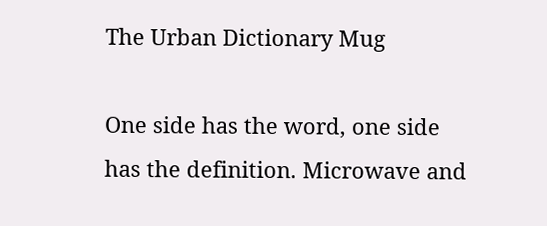The Urban Dictionary Mug

One side has the word, one side has the definition. Microwave and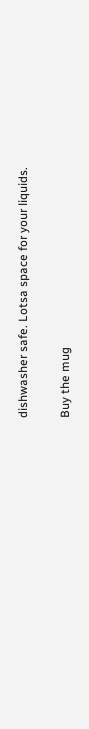dishwasher safe. Lotsa space for your liquids.

Buy the mug